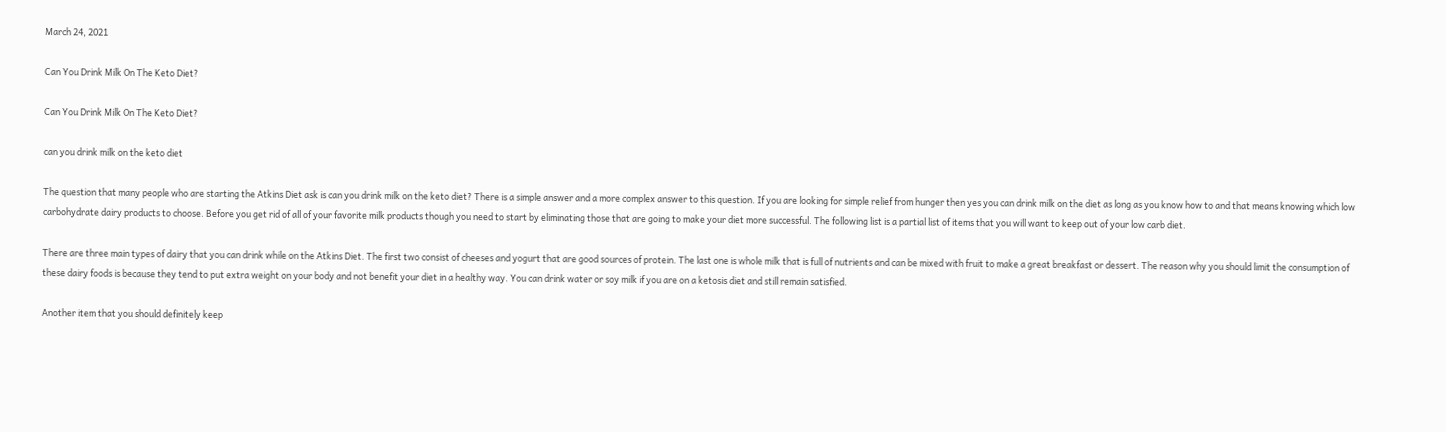March 24, 2021

Can You Drink Milk On The Keto Diet?

Can You Drink Milk On The Keto Diet?

can you drink milk on the keto diet

The question that many people who are starting the Atkins Diet ask is can you drink milk on the keto diet? There is a simple answer and a more complex answer to this question. If you are looking for simple relief from hunger then yes you can drink milk on the diet as long as you know how to and that means knowing which low carbohydrate dairy products to choose. Before you get rid of all of your favorite milk products though you need to start by eliminating those that are going to make your diet more successful. The following list is a partial list of items that you will want to keep out of your low carb diet.

There are three main types of dairy that you can drink while on the Atkins Diet. The first two consist of cheeses and yogurt that are good sources of protein. The last one is whole milk that is full of nutrients and can be mixed with fruit to make a great breakfast or dessert. The reason why you should limit the consumption of these dairy foods is because they tend to put extra weight on your body and not benefit your diet in a healthy way. You can drink water or soy milk if you are on a ketosis diet and still remain satisfied.

Another item that you should definitely keep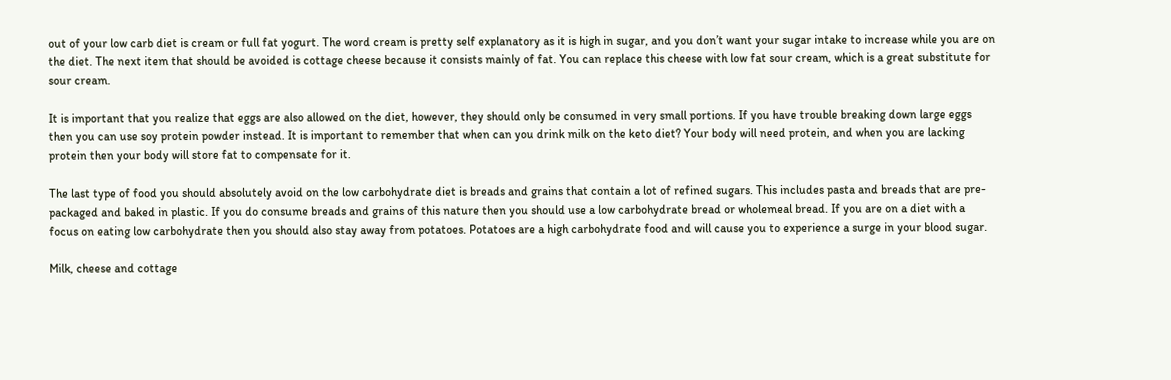out of your low carb diet is cream or full fat yogurt. The word cream is pretty self explanatory as it is high in sugar, and you don’t want your sugar intake to increase while you are on the diet. The next item that should be avoided is cottage cheese because it consists mainly of fat. You can replace this cheese with low fat sour cream, which is a great substitute for sour cream.

It is important that you realize that eggs are also allowed on the diet, however, they should only be consumed in very small portions. If you have trouble breaking down large eggs then you can use soy protein powder instead. It is important to remember that when can you drink milk on the keto diet? Your body will need protein, and when you are lacking protein then your body will store fat to compensate for it.

The last type of food you should absolutely avoid on the low carbohydrate diet is breads and grains that contain a lot of refined sugars. This includes pasta and breads that are pre-packaged and baked in plastic. If you do consume breads and grains of this nature then you should use a low carbohydrate bread or wholemeal bread. If you are on a diet with a focus on eating low carbohydrate then you should also stay away from potatoes. Potatoes are a high carbohydrate food and will cause you to experience a surge in your blood sugar.

Milk, cheese and cottage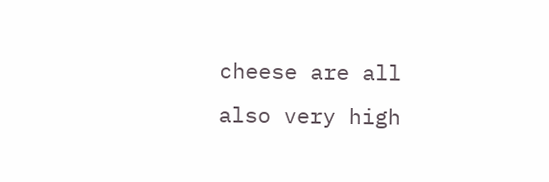cheese are all also very high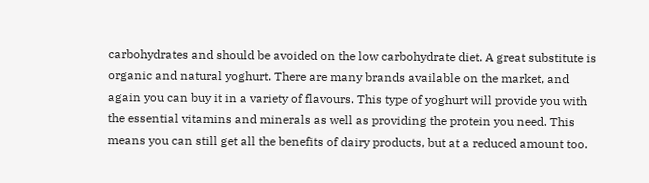carbohydrates and should be avoided on the low carbohydrate diet. A great substitute is organic and natural yoghurt. There are many brands available on the market, and again you can buy it in a variety of flavours. This type of yoghurt will provide you with the essential vitamins and minerals as well as providing the protein you need. This means you can still get all the benefits of dairy products, but at a reduced amount too.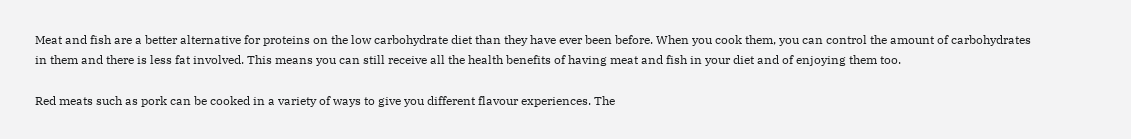Meat and fish are a better alternative for proteins on the low carbohydrate diet than they have ever been before. When you cook them, you can control the amount of carbohydrates in them and there is less fat involved. This means you can still receive all the health benefits of having meat and fish in your diet and of enjoying them too.

Red meats such as pork can be cooked in a variety of ways to give you different flavour experiences. The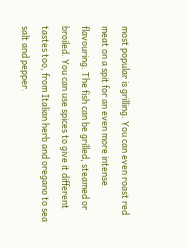most popular is grilling. You can even roast red meat on a spit for an even more intense flavouring. The fish can be grilled, steamed or broiled. You can use spices to give it different tastes too, from Italian herb and oregano to sea salt and pepper.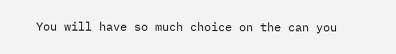You will have so much choice on the can you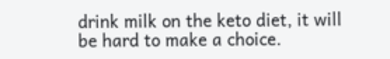drink milk on the keto diet, it will be hard to make a choice.